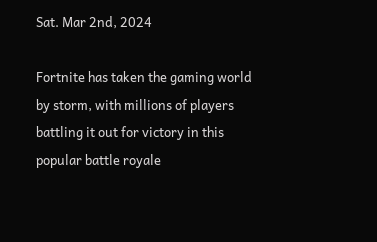Sat. Mar 2nd, 2024

Fortnite has taken the gaming world by storm, with millions of players battling it out for victory in this popular battle royale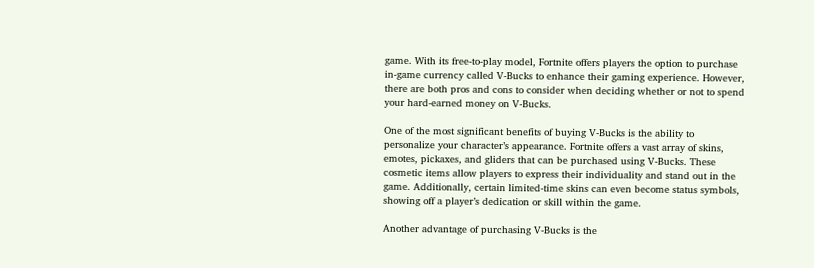game. With its free-to-play model, Fortnite offers players the option to purchase in-game currency called V-Bucks to enhance their gaming experience. However, there are both pros and cons to consider when deciding whether or not to spend your hard-earned money on V-Bucks.

One of the most significant benefits of buying V-Bucks is the ability to personalize your character’s appearance. Fortnite offers a vast array of skins, emotes, pickaxes, and gliders that can be purchased using V-Bucks. These cosmetic items allow players to express their individuality and stand out in the game. Additionally, certain limited-time skins can even become status symbols, showing off a player’s dedication or skill within the game.

Another advantage of purchasing V-Bucks is the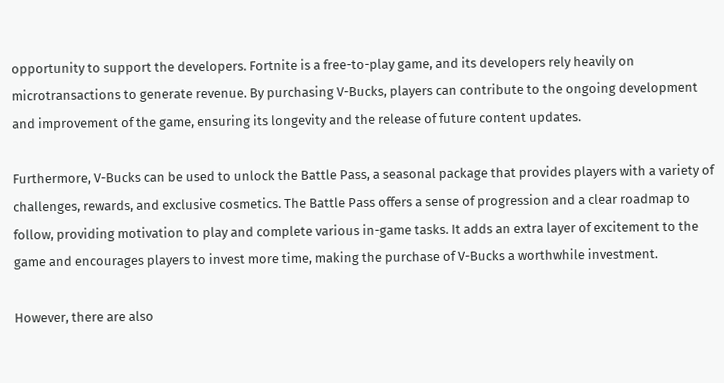opportunity to support the developers. Fortnite is a free-to-play game, and its developers rely heavily on microtransactions to generate revenue. By purchasing V-Bucks, players can contribute to the ongoing development and improvement of the game, ensuring its longevity and the release of future content updates.

Furthermore, V-Bucks can be used to unlock the Battle Pass, a seasonal package that provides players with a variety of challenges, rewards, and exclusive cosmetics. The Battle Pass offers a sense of progression and a clear roadmap to follow, providing motivation to play and complete various in-game tasks. It adds an extra layer of excitement to the game and encourages players to invest more time, making the purchase of V-Bucks a worthwhile investment.

However, there are also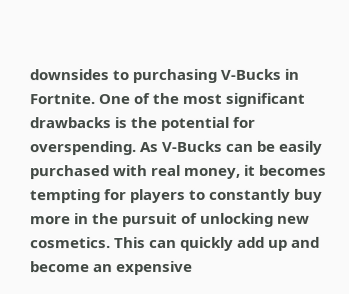downsides to purchasing V-Bucks in Fortnite. One of the most significant drawbacks is the potential for overspending. As V-Bucks can be easily purchased with real money, it becomes tempting for players to constantly buy more in the pursuit of unlocking new cosmetics. This can quickly add up and become an expensive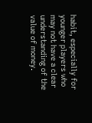habit, especially for younger players who may not have a clear understanding of the value of money.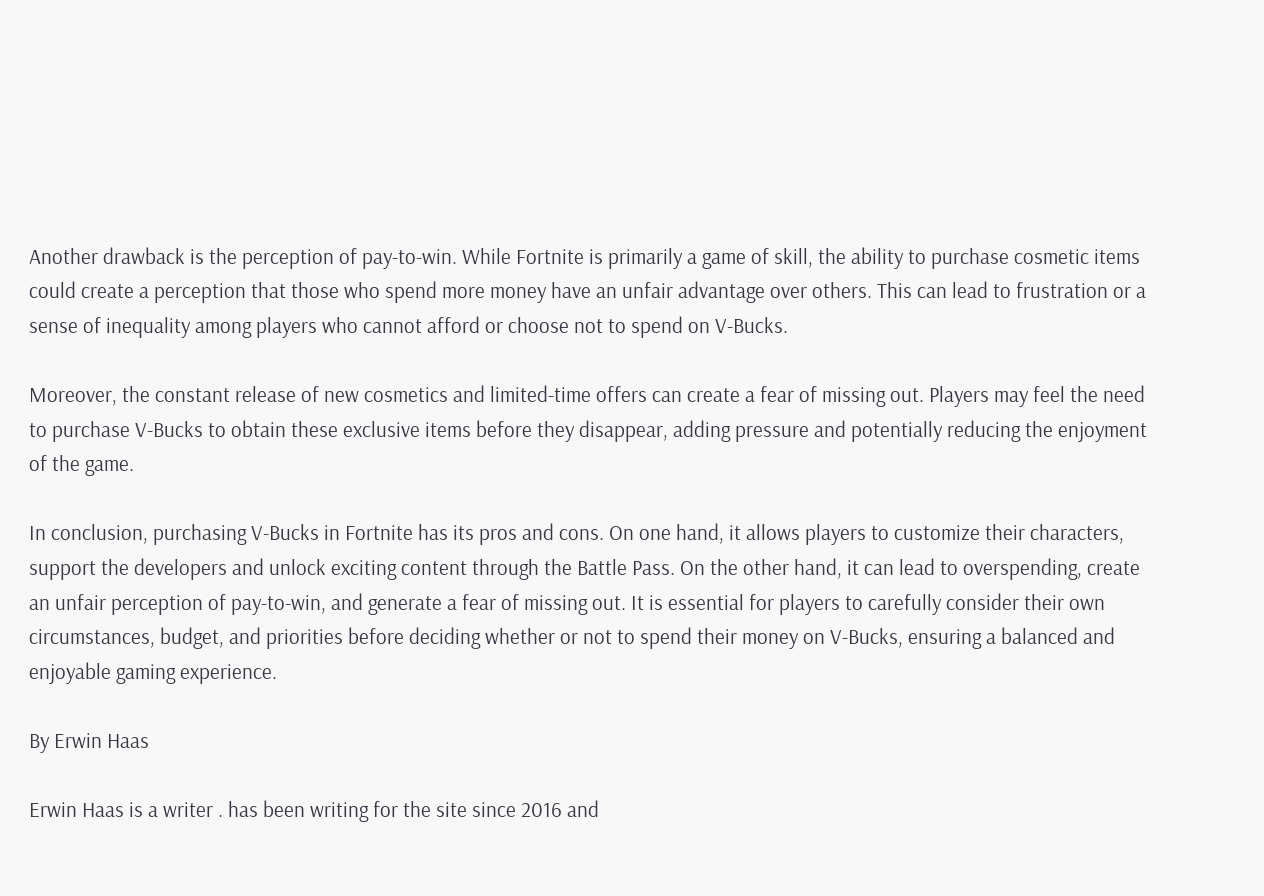Another drawback is the perception of pay-to-win. While Fortnite is primarily a game of skill, the ability to purchase cosmetic items could create a perception that those who spend more money have an unfair advantage over others. This can lead to frustration or a sense of inequality among players who cannot afford or choose not to spend on V-Bucks.

Moreover, the constant release of new cosmetics and limited-time offers can create a fear of missing out. Players may feel the need to purchase V-Bucks to obtain these exclusive items before they disappear, adding pressure and potentially reducing the enjoyment of the game.

In conclusion, purchasing V-Bucks in Fortnite has its pros and cons. On one hand, it allows players to customize their characters, support the developers and unlock exciting content through the Battle Pass. On the other hand, it can lead to overspending, create an unfair perception of pay-to-win, and generate a fear of missing out. It is essential for players to carefully consider their own circumstances, budget, and priorities before deciding whether or not to spend their money on V-Bucks, ensuring a balanced and enjoyable gaming experience.

By Erwin Haas

Erwin Haas is a writer . has been writing for the site since 2016 and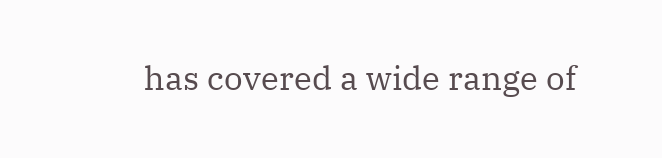has covered a wide range of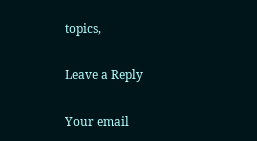topics,

Leave a Reply

Your email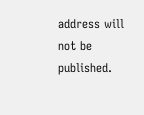address will not be published.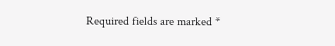Required fields are marked *